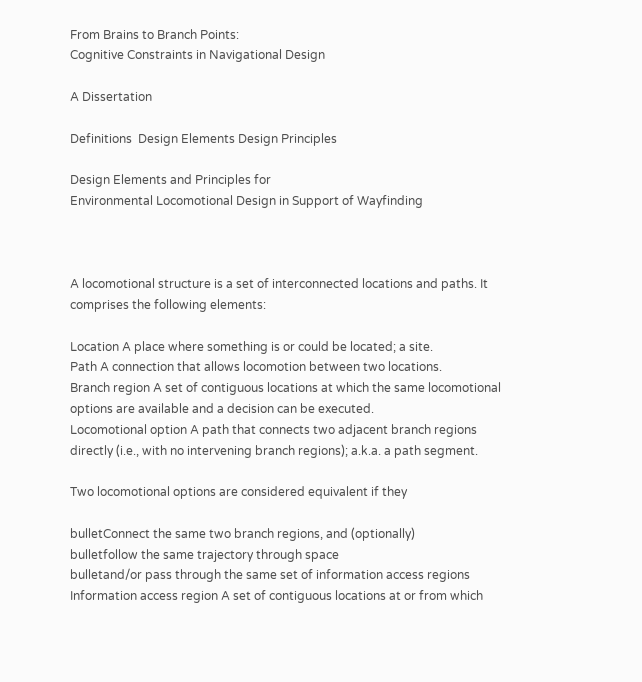From Brains to Branch Points:
Cognitive Constraints in Navigational Design

A Dissertation

Definitions  Design Elements Design Principles

Design Elements and Principles for
Environmental Locomotional Design in Support of Wayfinding



A locomotional structure is a set of interconnected locations and paths. It comprises the following elements:

Location A place where something is or could be located; a site.
Path A connection that allows locomotion between two locations.
Branch region A set of contiguous locations at which the same locomotional options are available and a decision can be executed.
Locomotional option A path that connects two adjacent branch regions directly (i.e., with no intervening branch regions); a.k.a. a path segment.

Two locomotional options are considered equivalent if they

bulletConnect the same two branch regions, and (optionally)
bulletfollow the same trajectory through space
bulletand/or pass through the same set of information access regions
Information access region A set of contiguous locations at or from which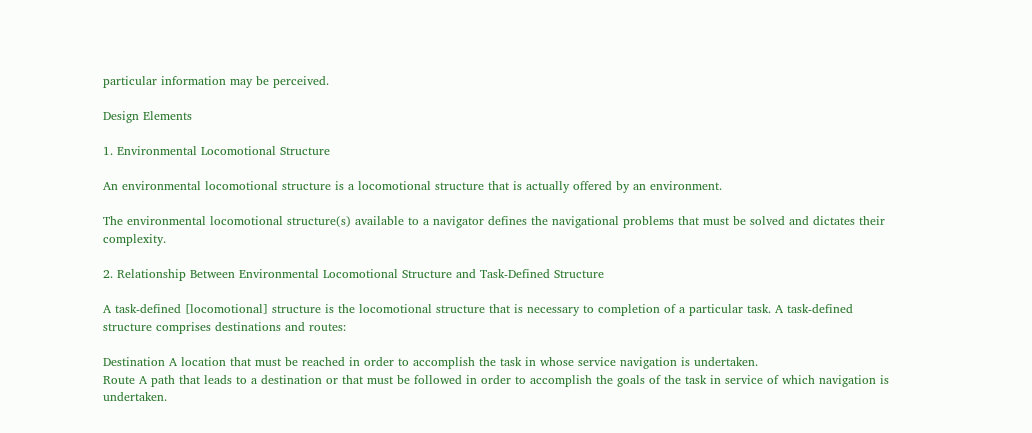particular information may be perceived.

Design Elements

1. Environmental Locomotional Structure

An environmental locomotional structure is a locomotional structure that is actually offered by an environment.

The environmental locomotional structure(s) available to a navigator defines the navigational problems that must be solved and dictates their complexity.

2. Relationship Between Environmental Locomotional Structure and Task-Defined Structure

A task-defined [locomotional] structure is the locomotional structure that is necessary to completion of a particular task. A task-defined structure comprises destinations and routes:

Destination A location that must be reached in order to accomplish the task in whose service navigation is undertaken.
Route A path that leads to a destination or that must be followed in order to accomplish the goals of the task in service of which navigation is undertaken.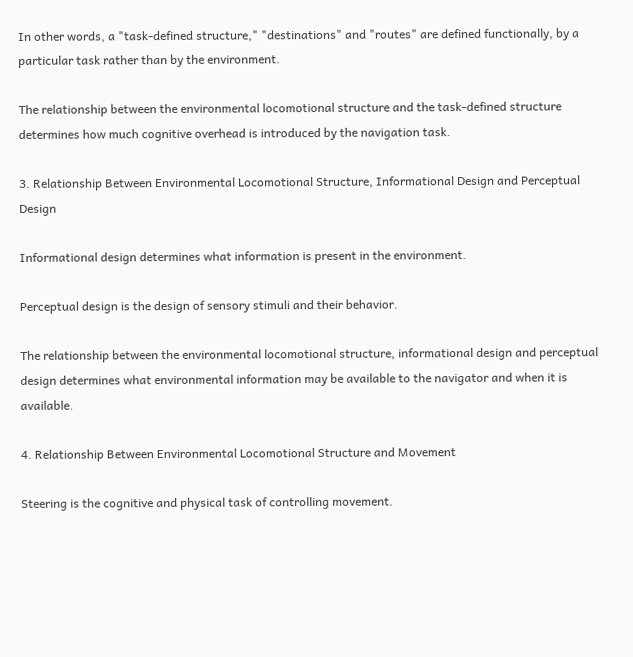In other words, a "task-defined structure," "destinations" and "routes" are defined functionally, by a particular task rather than by the environment.

The relationship between the environmental locomotional structure and the task-defined structure determines how much cognitive overhead is introduced by the navigation task.

3. Relationship Between Environmental Locomotional Structure, Informational Design and Perceptual Design

Informational design determines what information is present in the environment.

Perceptual design is the design of sensory stimuli and their behavior.

The relationship between the environmental locomotional structure, informational design and perceptual design determines what environmental information may be available to the navigator and when it is available.

4. Relationship Between Environmental Locomotional Structure and Movement

Steering is the cognitive and physical task of controlling movement.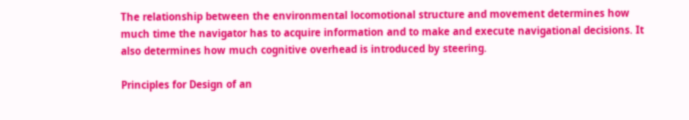The relationship between the environmental locomotional structure and movement determines how much time the navigator has to acquire information and to make and execute navigational decisions. It also determines how much cognitive overhead is introduced by steering.

Principles for Design of an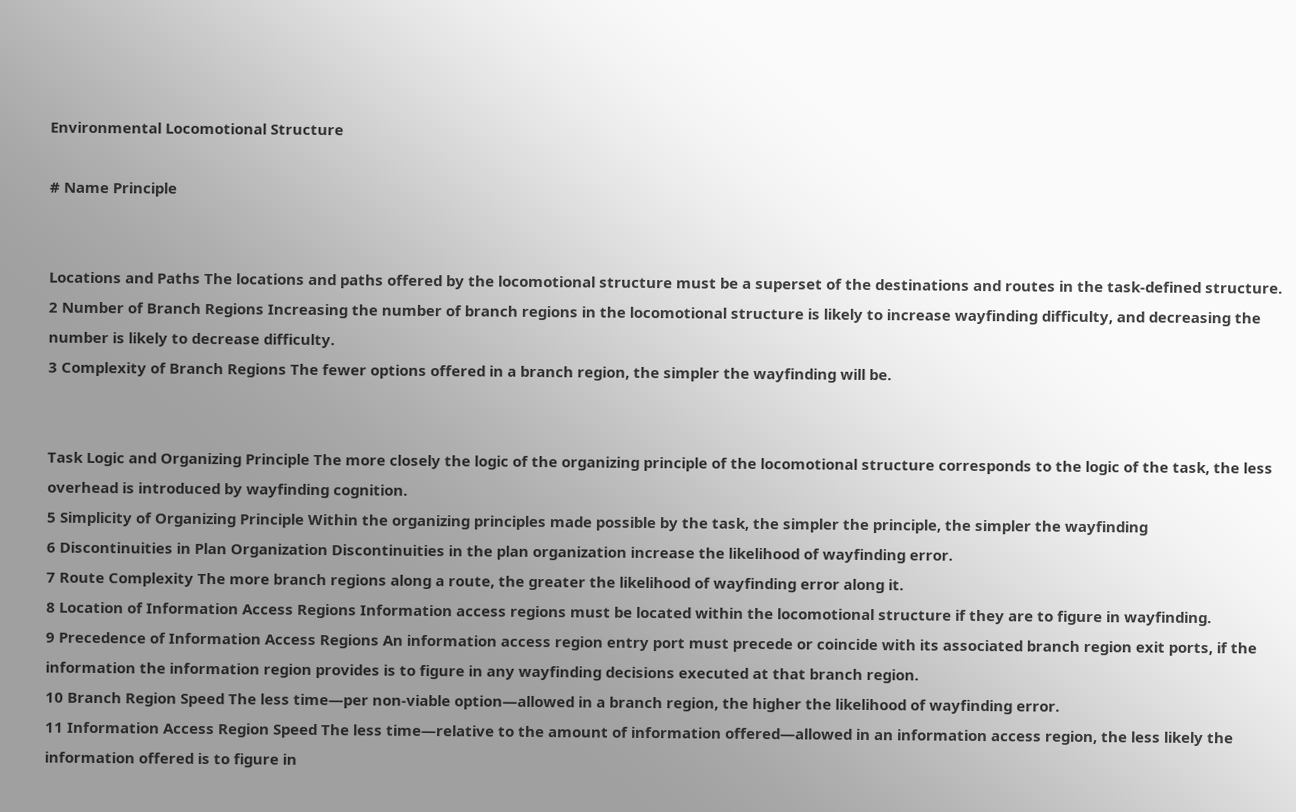Environmental Locomotional Structure

# Name Principle


Locations and Paths The locations and paths offered by the locomotional structure must be a superset of the destinations and routes in the task-defined structure.
2 Number of Branch Regions Increasing the number of branch regions in the locomotional structure is likely to increase wayfinding difficulty, and decreasing the number is likely to decrease difficulty.
3 Complexity of Branch Regions The fewer options offered in a branch region, the simpler the wayfinding will be.


Task Logic and Organizing Principle The more closely the logic of the organizing principle of the locomotional structure corresponds to the logic of the task, the less overhead is introduced by wayfinding cognition.
5 Simplicity of Organizing Principle Within the organizing principles made possible by the task, the simpler the principle, the simpler the wayfinding
6 Discontinuities in Plan Organization Discontinuities in the plan organization increase the likelihood of wayfinding error.
7 Route Complexity The more branch regions along a route, the greater the likelihood of wayfinding error along it.
8 Location of Information Access Regions Information access regions must be located within the locomotional structure if they are to figure in wayfinding.
9 Precedence of Information Access Regions An information access region entry port must precede or coincide with its associated branch region exit ports, if the information the information region provides is to figure in any wayfinding decisions executed at that branch region.
10 Branch Region Speed The less time—per non-viable option—allowed in a branch region, the higher the likelihood of wayfinding error.
11 Information Access Region Speed The less time—relative to the amount of information offered—allowed in an information access region, the less likely the information offered is to figure in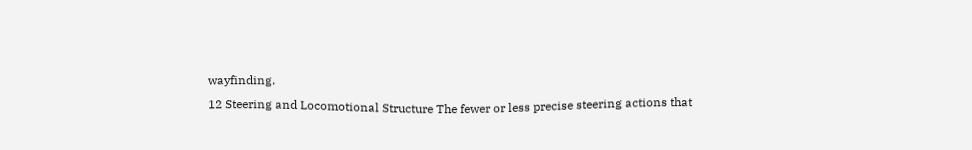wayfinding.
12 Steering and Locomotional Structure The fewer or less precise steering actions that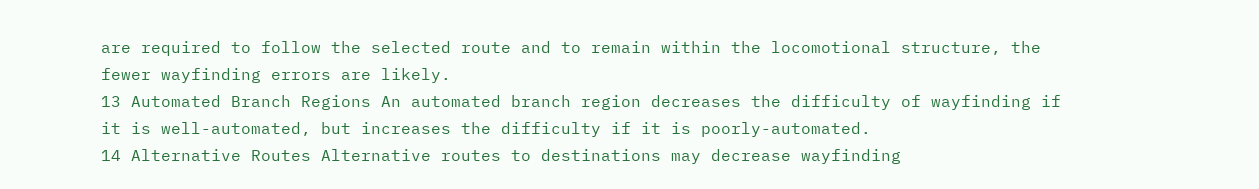are required to follow the selected route and to remain within the locomotional structure, the fewer wayfinding errors are likely.
13 Automated Branch Regions An automated branch region decreases the difficulty of wayfinding if it is well-automated, but increases the difficulty if it is poorly-automated.
14 Alternative Routes Alternative routes to destinations may decrease wayfinding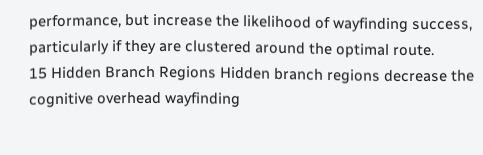performance, but increase the likelihood of wayfinding success, particularly if they are clustered around the optimal route.
15 Hidden Branch Regions Hidden branch regions decrease the cognitive overhead wayfinding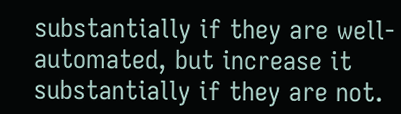substantially if they are well-automated, but increase it substantially if they are not.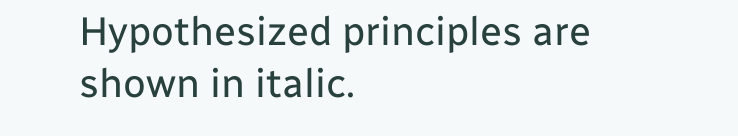Hypothesized principles are shown in italic.